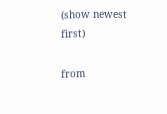(show newest first)

from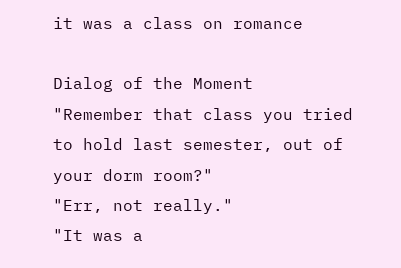it was a class on romance

Dialog of the Moment
"Remember that class you tried to hold last semester, out of your dorm room?"
"Err, not really."
"It was a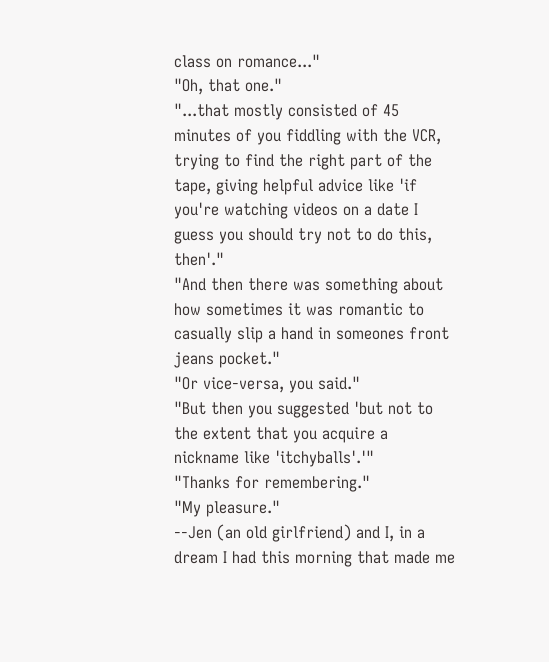class on romance..."
"Oh, that one."
"...that mostly consisted of 45 minutes of you fiddling with the VCR, trying to find the right part of the tape, giving helpful advice like 'if you're watching videos on a date I guess you should try not to do this, then'."
"And then there was something about how sometimes it was romantic to casually slip a hand in someones front jeans pocket."
"Or vice-versa, you said."
"But then you suggested 'but not to the extent that you acquire a nickname like 'itchyballs'.'"
"Thanks for remembering."
"My pleasure."
--Jen (an old girlfriend) and I, in a dream I had this morning that made me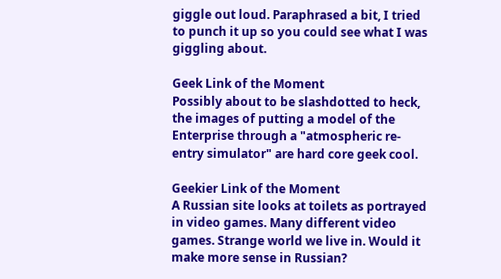giggle out loud. Paraphrased a bit, I tried to punch it up so you could see what I was giggling about.

Geek Link of the Moment
Possibly about to be slashdotted to heck, the images of putting a model of the Enterprise through a "atmospheric re-entry simulator" are hard core geek cool.

Geekier Link of the Moment
A Russian site looks at toilets as portrayed in video games. Many different video games. Strange world we live in. Would it make more sense in Russian?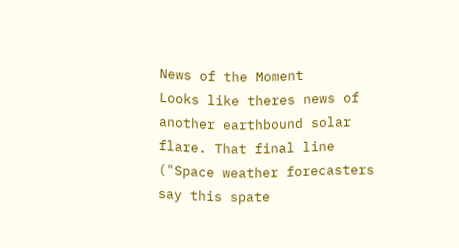News of the Moment
Looks like theres news of another earthbound solar flare. That final line ("Space weather forecasters say this spate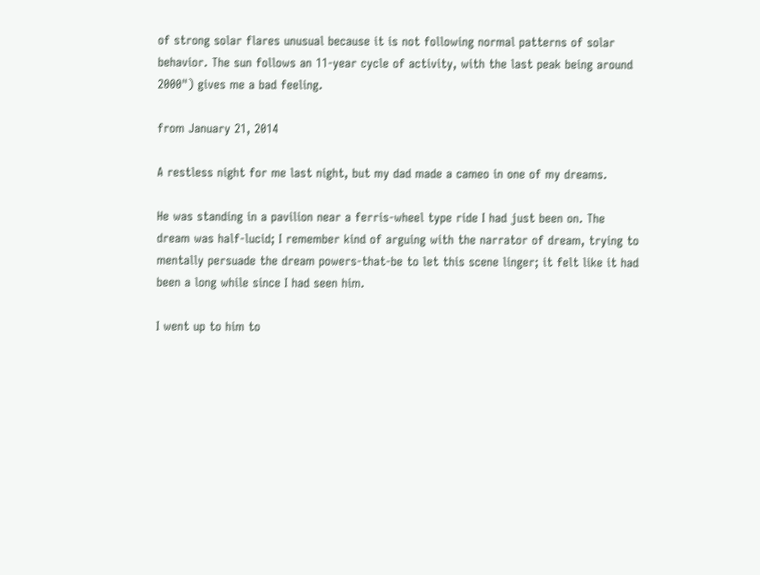of strong solar flares unusual because it is not following normal patterns of solar behavior. The sun follows an 11-year cycle of activity, with the last peak being around 2000") gives me a bad feeling.

from January 21, 2014

A restless night for me last night, but my dad made a cameo in one of my dreams.

He was standing in a pavilion near a ferris-wheel type ride I had just been on. The dream was half-lucid; I remember kind of arguing with the narrator of dream, trying to mentally persuade the dream powers-that-be to let this scene linger; it felt like it had been a long while since I had seen him.

I went up to him to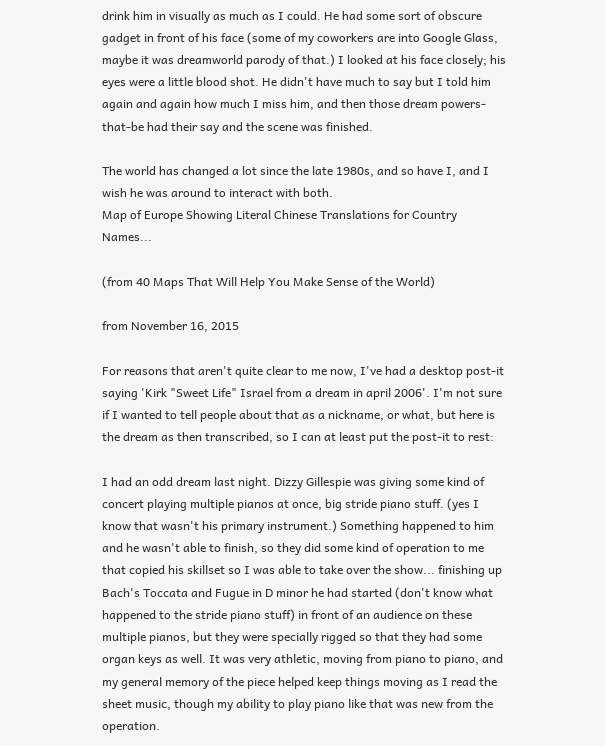drink him in visually as much as I could. He had some sort of obscure gadget in front of his face (some of my coworkers are into Google Glass, maybe it was dreamworld parody of that.) I looked at his face closely; his eyes were a little blood shot. He didn't have much to say but I told him again and again how much I miss him, and then those dream powers-that-be had their say and the scene was finished.

The world has changed a lot since the late 1980s, and so have I, and I wish he was around to interact with both.
Map of Europe Showing Literal Chinese Translations for Country Names...

(from 40 Maps That Will Help You Make Sense of the World)

from November 16, 2015

For reasons that aren't quite clear to me now, I've had a desktop post-it saying 'Kirk "Sweet Life" Israel from a dream in april 2006'. I'm not sure if I wanted to tell people about that as a nickname, or what, but here is the dream as then transcribed, so I can at least put the post-it to rest:

I had an odd dream last night. Dizzy Gillespie was giving some kind of concert playing multiple pianos at once, big stride piano stuff. (yes I know that wasn't his primary instrument.) Something happened to him and he wasn't able to finish, so they did some kind of operation to me that copied his skillset so I was able to take over the show... finishing up Bach's Toccata and Fugue in D minor he had started (don't know what happened to the stride piano stuff) in front of an audience on these multiple pianos, but they were specially rigged so that they had some organ keys as well. It was very athletic, moving from piano to piano, and my general memory of the piece helped keep things moving as I read the sheet music, though my ability to play piano like that was new from the operation.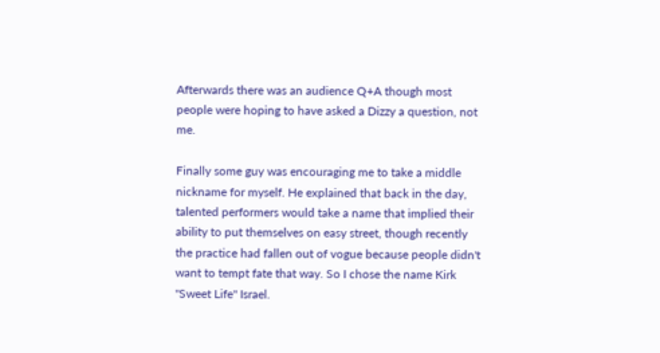Afterwards there was an audience Q+A though most people were hoping to have asked a Dizzy a question, not me.

Finally some guy was encouraging me to take a middle nickname for myself. He explained that back in the day, talented performers would take a name that implied their ability to put themselves on easy street, though recently the practice had fallen out of vogue because people didn't want to tempt fate that way. So I chose the name Kirk "Sweet Life" Israel.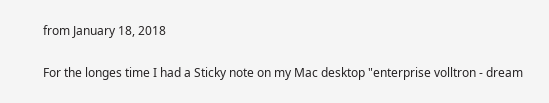from January 18, 2018

For the longes time I had a Sticky note on my Mac desktop "enterprise volltron - dream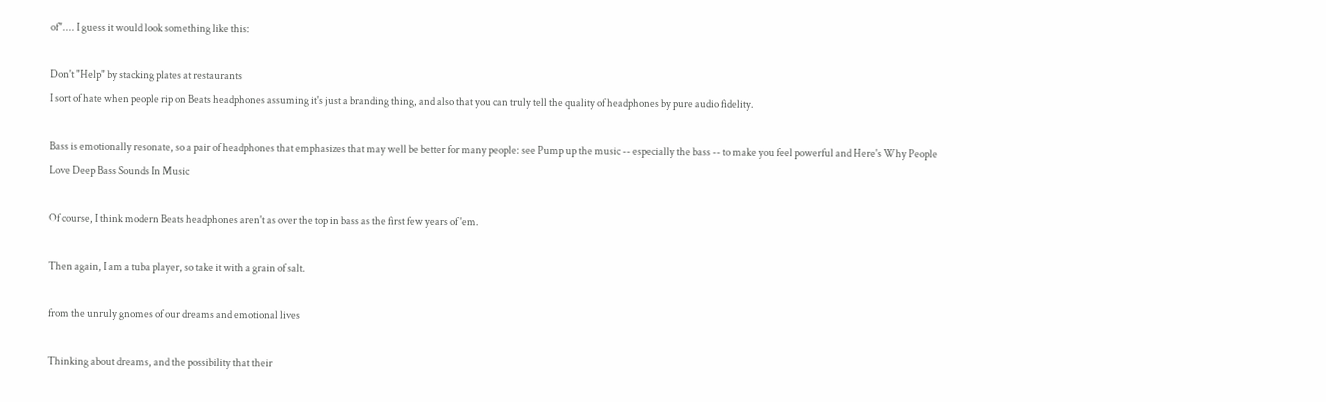of".... I guess it would look something like this:

Don't "Help" by stacking plates at restaurants
I sort of hate when people rip on Beats headphones assuming it's just a branding thing, and also that you can truly tell the quality of headphones by pure audio fidelity.

Bass is emotionally resonate, so a pair of headphones that emphasizes that may well be better for many people: see Pump up the music -- especially the bass -- to make you feel powerful and Here's Why People Love Deep Bass Sounds In Music

Of course, I think modern Beats headphones aren't as over the top in bass as the first few years of 'em.

Then again, I am a tuba player, so take it with a grain of salt.

from the unruly gnomes of our dreams and emotional lives

Thinking about dreams, and the possibility that their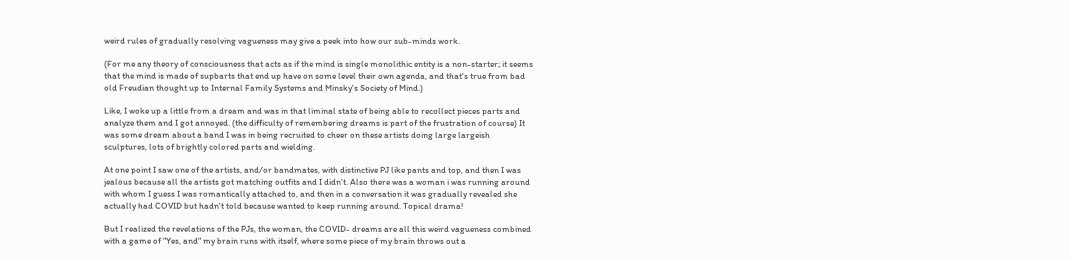weird rules of gradually resolving vagueness may give a peek into how our sub-minds work.

(For me any theory of consciousness that acts as if the mind is single monolithic entity is a non-starter; it seems that the mind is made of supbarts that end up have on some level their own agenda, and that's true from bad old Freudian thought up to Internal Family Systems and Minsky's Society of Mind.)

Like, I woke up a little from a dream and was in that liminal state of being able to recollect pieces parts and analyze them and I got annoyed. (the difficulty of remembering dreams is part of the frustration of course) It was some dream about a band I was in being recruited to cheer on these artists doing large largeish sculptures, lots of brightly colored parts and wielding.

At one point I saw one of the artists, and/or bandmates, with distinctive PJ like pants and top, and then I was jealous because all the artists got matching outfits and I didn't. Also there was a woman i was running around with whom I guess I was romantically attached to, and then in a conversation it was gradually revealed she actually had COVID but hadn't told because wanted to keep running around. Topical drama!

But I realized the revelations of the PJs, the woman, the COVID- dreams are all this weird vagueness combined with a game of "Yes, and" my brain runs with itself, where some piece of my brain throws out a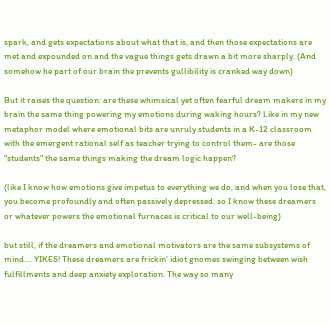spark, and gets expectations about what that is, and then those expectations are met and expounded on and the vague things gets drawn a bit more sharply. (And somehow he part of our brain the prevents gullibility is cranked way down)

But it raises the question: are these whimsical yet often fearful dream makers in my brain the same thing powering my emotions during waking hours? Like in my new metaphor model where emotional bits are unruly students in a K-12 classroom with the emergent rational self as teacher trying to control them- are those "students" the same things making the dream logic happen?

(like I know how emotions give impetus to everything we do, and when you lose that, you become profoundly and often passively depressed. so I know these dreamers or whatever powers the emotional furnaces is critical to our well-being)

but still, if the dreamers and emotional motivators are the same subsystems of mind.... YIKES! These dreamers are frickin' idiot gnomes swinging between wish fulfillments and deep anxiety exploration. The way so many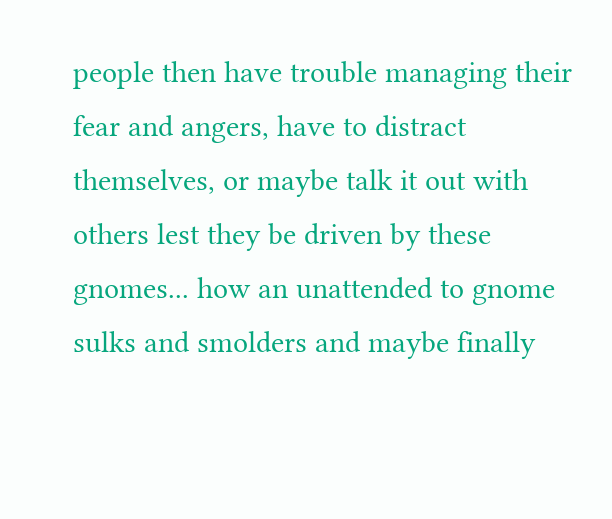people then have trouble managing their fear and angers, have to distract themselves, or maybe talk it out with others lest they be driven by these gnomes... how an unattended to gnome sulks and smolders and maybe finally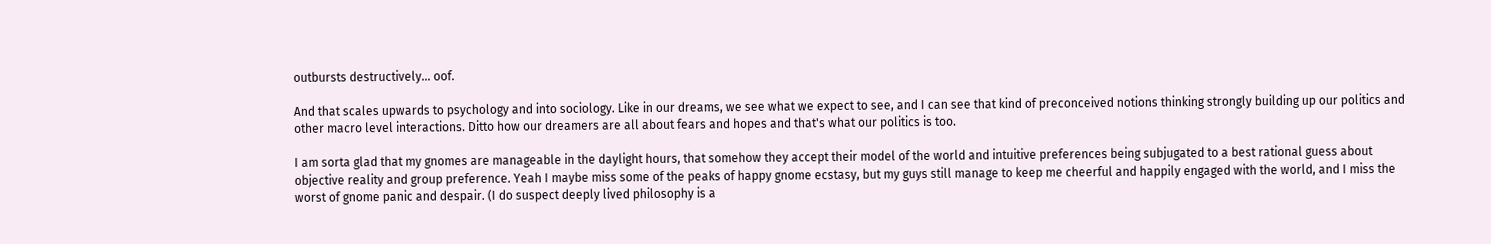outbursts destructively... oof.

And that scales upwards to psychology and into sociology. Like in our dreams, we see what we expect to see, and I can see that kind of preconceived notions thinking strongly building up our politics and other macro level interactions. Ditto how our dreamers are all about fears and hopes and that's what our politics is too.

I am sorta glad that my gnomes are manageable in the daylight hours, that somehow they accept their model of the world and intuitive preferences being subjugated to a best rational guess about objective reality and group preference. Yeah I maybe miss some of the peaks of happy gnome ecstasy, but my guys still manage to keep me cheerful and happily engaged with the world, and I miss the worst of gnome panic and despair. (I do suspect deeply lived philosophy is a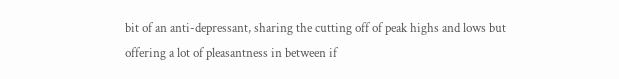bit of an anti-depressant, sharing the cutting off of peak highs and lows but offering a lot of pleasantness in between if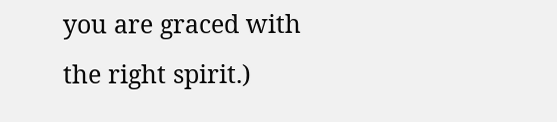you are graced with the right spirit.)